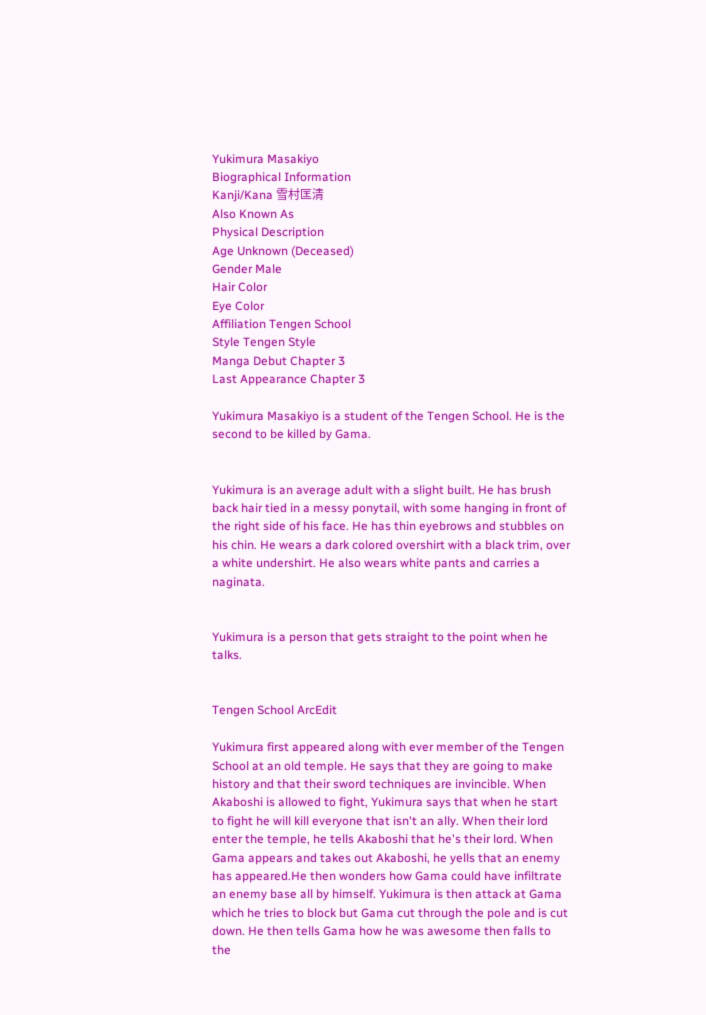Yukimura Masakiyo
Biographical Information
Kanji/Kana 雪村匡清
Also Known As
Physical Description
Age Unknown (Deceased)
Gender Male
Hair Color
Eye Color
Affiliation Tengen School
Style Tengen Style
Manga Debut Chapter 3
Last Appearance Chapter 3

Yukimura Masakiyo is a student of the Tengen School. He is the second to be killed by Gama.


Yukimura is an average adult with a slight built. He has brush back hair tied in a messy ponytail, with some hanging in front of the right side of his face. He has thin eyebrows and stubbles on his chin. He wears a dark colored overshirt with a black trim, over a white undershirt. He also wears white pants and carries a naginata.


Yukimura is a person that gets straight to the point when he talks.


Tengen School ArcEdit

Yukimura first appeared along with ever member of the Tengen School at an old temple. He says that they are going to make history and that their sword techniques are invincible. When Akaboshi is allowed to fight, Yukimura says that when he start to fight he will kill everyone that isn't an ally. When their lord enter the temple, he tells Akaboshi that he's their lord. When Gama appears and takes out Akaboshi, he yells that an enemy has appeared.He then wonders how Gama could have infiltrate an enemy base all by himself. Yukimura is then attack at Gama which he tries to block but Gama cut through the pole and is cut down. He then tells Gama how he was awesome then falls to the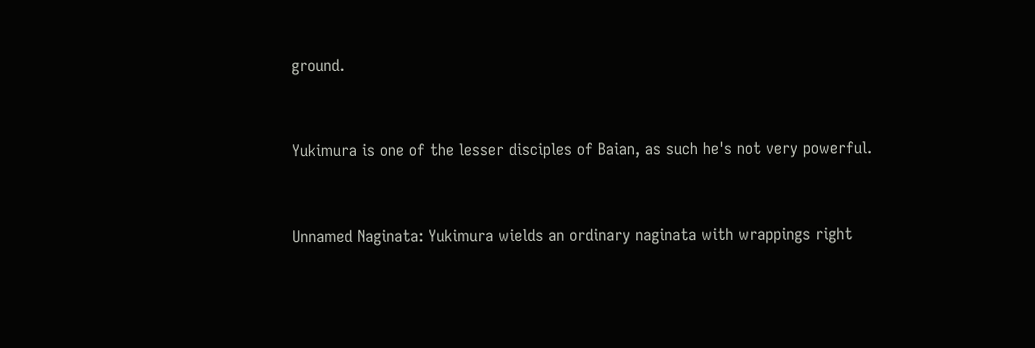ground.


Yukimura is one of the lesser disciples of Baian, as such he's not very powerful.


Unnamed Naginata: Yukimura wields an ordinary naginata with wrappings right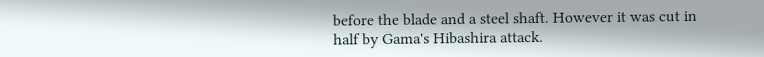before the blade and a steel shaft. However it was cut in half by Gama's Hibashira attack.